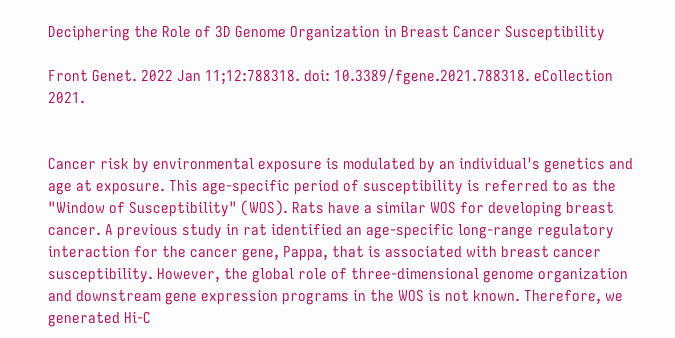Deciphering the Role of 3D Genome Organization in Breast Cancer Susceptibility

Front Genet. 2022 Jan 11;12:788318. doi: 10.3389/fgene.2021.788318. eCollection 2021.


Cancer risk by environmental exposure is modulated by an individual's genetics and age at exposure. This age-specific period of susceptibility is referred to as the "Window of Susceptibility" (WOS). Rats have a similar WOS for developing breast cancer. A previous study in rat identified an age-specific long-range regulatory interaction for the cancer gene, Pappa, that is associated with breast cancer susceptibility. However, the global role of three-dimensional genome organization and downstream gene expression programs in the WOS is not known. Therefore, we generated Hi-C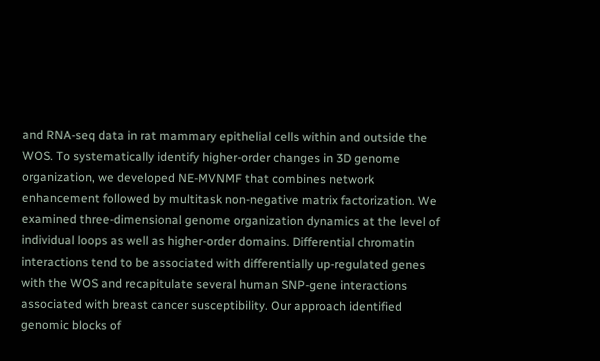and RNA-seq data in rat mammary epithelial cells within and outside the WOS. To systematically identify higher-order changes in 3D genome organization, we developed NE-MVNMF that combines network enhancement followed by multitask non-negative matrix factorization. We examined three-dimensional genome organization dynamics at the level of individual loops as well as higher-order domains. Differential chromatin interactions tend to be associated with differentially up-regulated genes with the WOS and recapitulate several human SNP-gene interactions associated with breast cancer susceptibility. Our approach identified genomic blocks of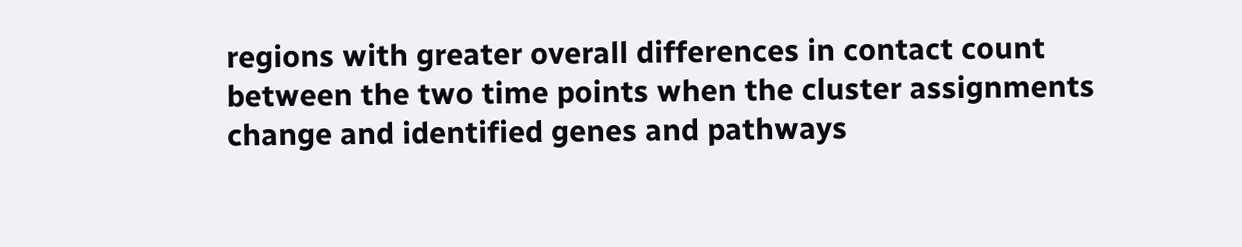regions with greater overall differences in contact count between the two time points when the cluster assignments change and identified genes and pathways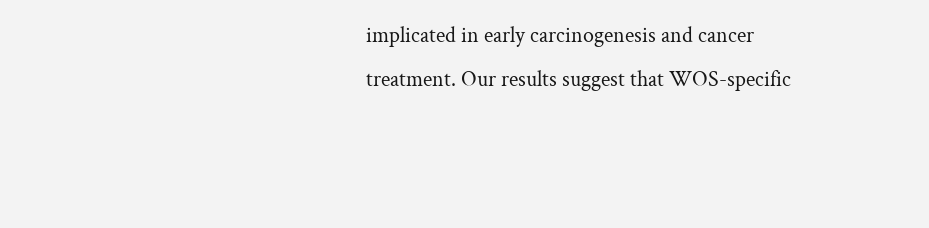implicated in early carcinogenesis and cancer treatment. Our results suggest that WOS-specific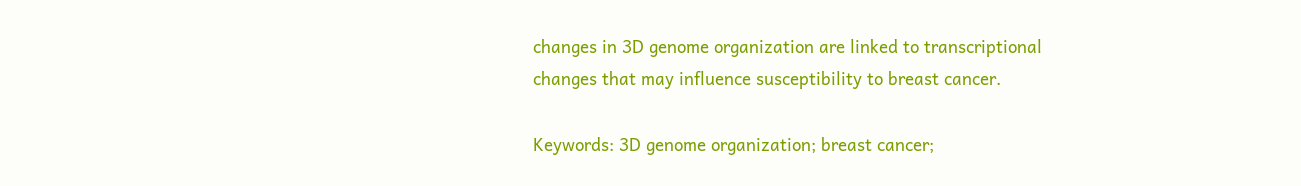changes in 3D genome organization are linked to transcriptional changes that may influence susceptibility to breast cancer.

Keywords: 3D genome organization; breast cancer;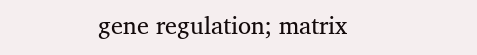gene regulation; matrix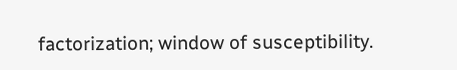factorization; window of susceptibility.